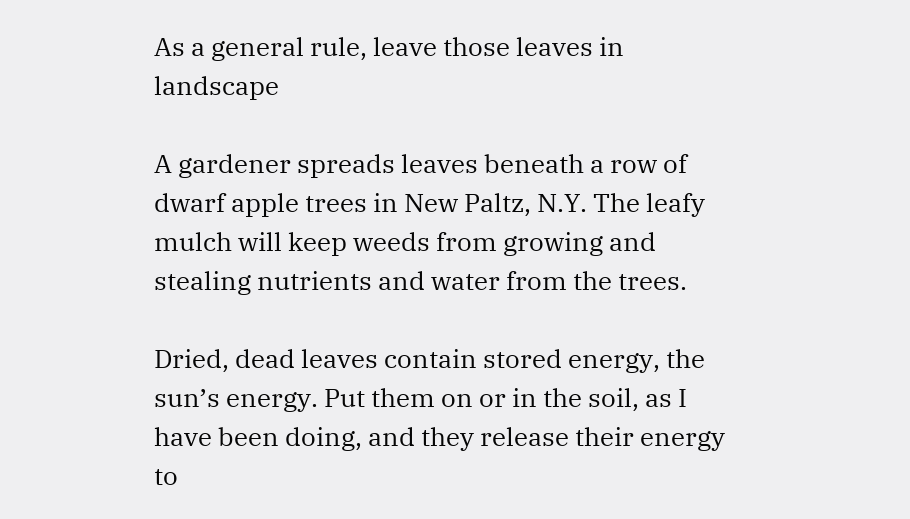As a general rule, leave those leaves in landscape

A gardener spreads leaves beneath a row of dwarf apple trees in New Paltz, N.Y. The leafy mulch will keep weeds from growing and stealing nutrients and water from the trees.

Dried, dead leaves contain stored energy, the sun’s energy. Put them on or in the soil, as I have been doing, and they release their energy to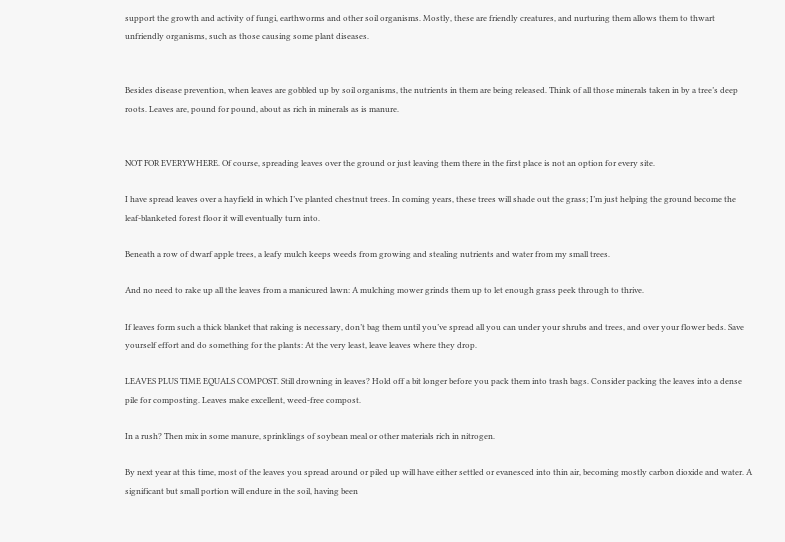support the growth and activity of fungi, earthworms and other soil organisms. Mostly, these are friendly creatures, and nurturing them allows them to thwart unfriendly organisms, such as those causing some plant diseases.


Besides disease prevention, when leaves are gobbled up by soil organisms, the nutrients in them are being released. Think of all those minerals taken in by a tree’s deep roots. Leaves are, pound for pound, about as rich in minerals as is manure.


NOT FOR EVERYWHERE. Of course, spreading leaves over the ground or just leaving them there in the first place is not an option for every site.

I have spread leaves over a hayfield in which I’ve planted chestnut trees. In coming years, these trees will shade out the grass; I’m just helping the ground become the leaf-blanketed forest floor it will eventually turn into.

Beneath a row of dwarf apple trees, a leafy mulch keeps weeds from growing and stealing nutrients and water from my small trees.

And no need to rake up all the leaves from a manicured lawn: A mulching mower grinds them up to let enough grass peek through to thrive.

If leaves form such a thick blanket that raking is necessary, don’t bag them until you’ve spread all you can under your shrubs and trees, and over your flower beds. Save yourself effort and do something for the plants: At the very least, leave leaves where they drop.

LEAVES PLUS TIME EQUALS COMPOST. Still drowning in leaves? Hold off a bit longer before you pack them into trash bags. Consider packing the leaves into a dense pile for composting. Leaves make excellent, weed-free compost.

In a rush? Then mix in some manure, sprinklings of soybean meal or other materials rich in nitrogen.

By next year at this time, most of the leaves you spread around or piled up will have either settled or evanesced into thin air, becoming mostly carbon dioxide and water. A significant but small portion will endure in the soil, having been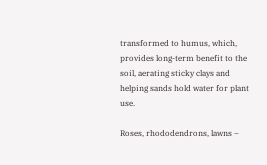transformed to humus, which, provides long-term benefit to the soil, aerating sticky clays and helping sands hold water for plant use.

Roses, rhododendrons, lawns –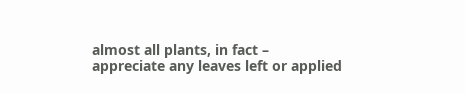almost all plants, in fact – appreciate any leaves left or applied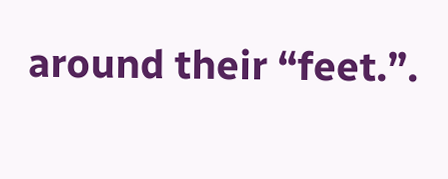around their “feet.”.